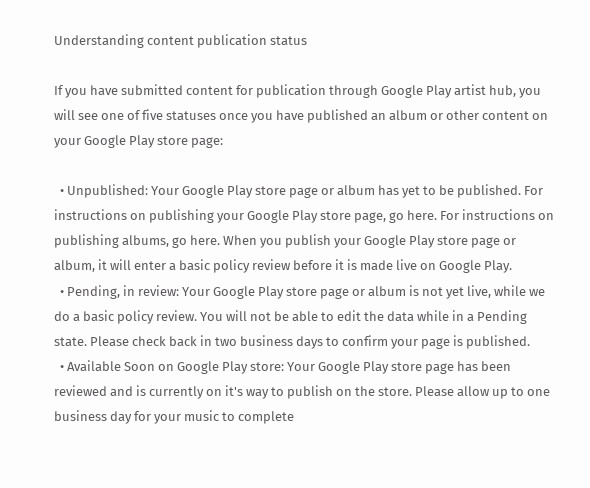Understanding content publication status

If you have submitted content for publication through Google Play artist hub, you will see one of five statuses once you have published an album or other content on your Google Play store page:

  • Unpublished: Your Google Play store page or album has yet to be published. For instructions on publishing your Google Play store page, go here. For instructions on publishing albums, go here. When you publish your Google Play store page or album, it will enter a basic policy review before it is made live on Google Play.
  • Pending, in review: Your Google Play store page or album is not yet live, while we do a basic policy review. You will not be able to edit the data while in a Pending state. Please check back in two business days to confirm your page is published.
  • Available Soon on Google Play store: Your Google Play store page has been reviewed and is currently on it's way to publish on the store. Please allow up to one business day for your music to complete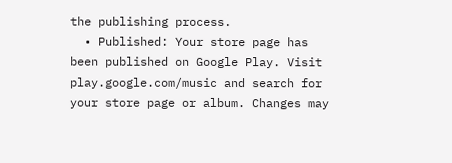the publishing process.
  • Published: Your store page has been published on Google Play. Visit play.google.com/music and search for your store page or album. Changes may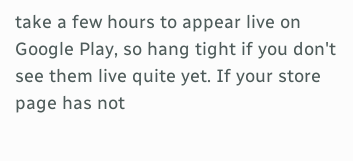take a few hours to appear live on Google Play, so hang tight if you don't see them live quite yet. If your store page has not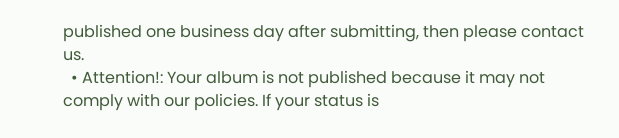published one business day after submitting, then please contact us.
  • Attention!: Your album is not published because it may not comply with our policies. If your status is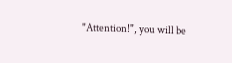"Attention!", you will be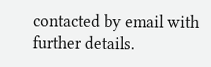contacted by email with further details.